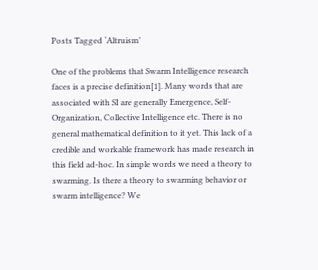Posts Tagged ‘Altruism’

One of the problems that Swarm Intelligence research faces is a precise definition[1]. Many words that are associated with SI are generally Emergence, Self-Organization, Collective Intelligence etc. There is no general mathematical definition to it yet. This lack of a credible and workable framework has made research in this field ad-hoc. In simple words we need a theory to swarming. Is there a theory to swarming behavior or swarm intelligence? We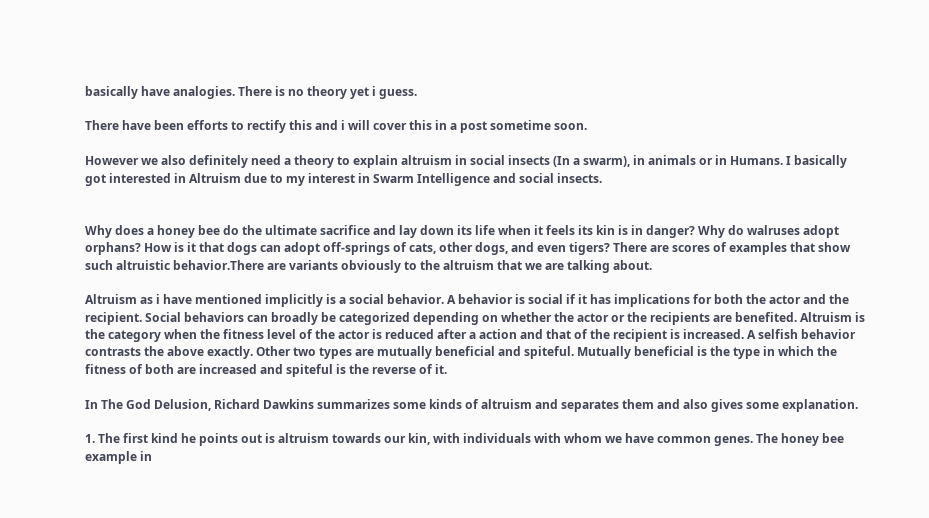basically have analogies. There is no theory yet i guess.

There have been efforts to rectify this and i will cover this in a post sometime soon.

However we also definitely need a theory to explain altruism in social insects (In a swarm), in animals or in Humans. I basically got interested in Altruism due to my interest in Swarm Intelligence and social insects.


Why does a honey bee do the ultimate sacrifice and lay down its life when it feels its kin is in danger? Why do walruses adopt orphans? How is it that dogs can adopt off-springs of cats, other dogs, and even tigers? There are scores of examples that show such altruistic behavior.There are variants obviously to the altruism that we are talking about.

Altruism as i have mentioned implicitly is a social behavior. A behavior is social if it has implications for both the actor and the recipient. Social behaviors can broadly be categorized depending on whether the actor or the recipients are benefited. Altruism is the category when the fitness level of the actor is reduced after a action and that of the recipient is increased. A selfish behavior contrasts the above exactly. Other two types are mutually beneficial and spiteful. Mutually beneficial is the type in which the fitness of both are increased and spiteful is the reverse of it.

In The God Delusion, Richard Dawkins summarizes some kinds of altruism and separates them and also gives some explanation.

1. The first kind he points out is altruism towards our kin, with individuals with whom we have common genes. The honey bee example in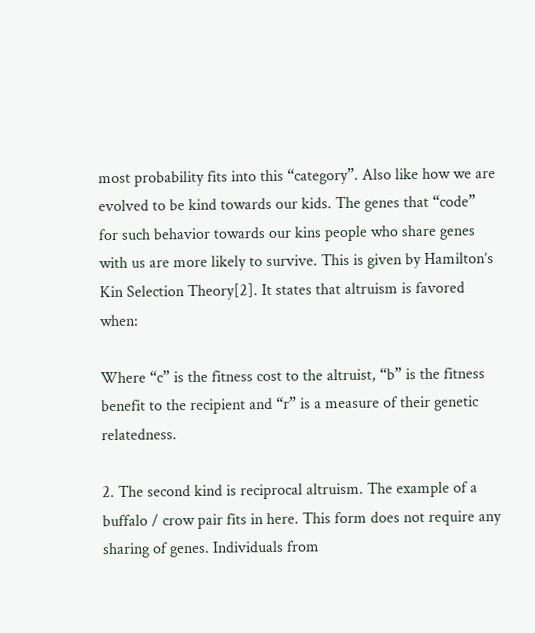most probability fits into this “category”. Also like how we are evolved to be kind towards our kids. The genes that “code” for such behavior towards our kins people who share genes with us are more likely to survive. This is given by Hamilton’s Kin Selection Theory[2]. It states that altruism is favored when:

Where “c” is the fitness cost to the altruist, “b” is the fitness benefit to the recipient and “r” is a measure of their genetic relatedness.

2. The second kind is reciprocal altruism. The example of a buffalo / crow pair fits in here. This form does not require any sharing of genes. Individuals from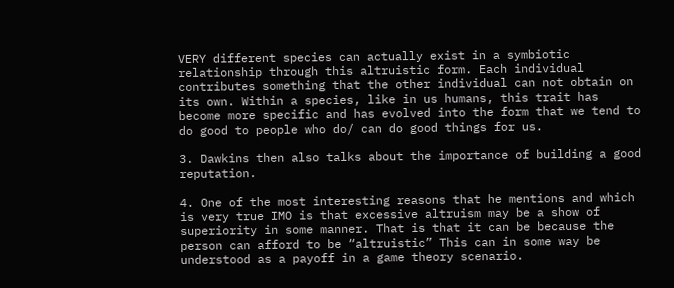VERY different species can actually exist in a symbiotic relationship through this altruistic form. Each individual contributes something that the other individual can not obtain on its own. Within a species, like in us humans, this trait has become more specific and has evolved into the form that we tend to do good to people who do/ can do good things for us.

3. Dawkins then also talks about the importance of building a good reputation.

4. One of the most interesting reasons that he mentions and which is very true IMO is that excessive altruism may be a show of superiority in some manner. That is that it can be because the person can afford to be “altruistic” This can in some way be understood as a payoff in a game theory scenario.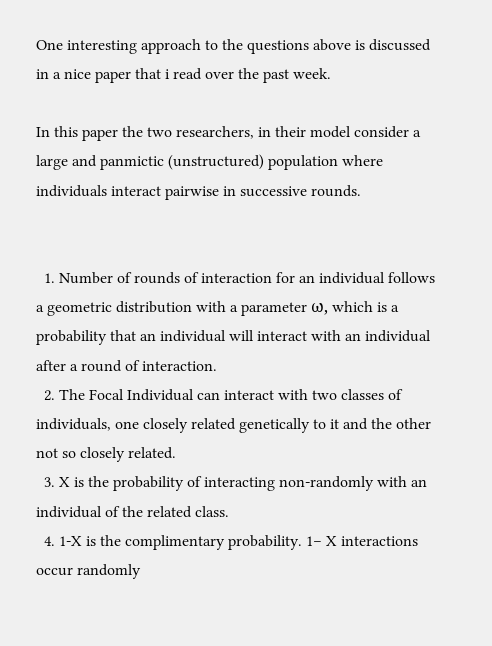One interesting approach to the questions above is discussed in a nice paper that i read over the past week.

In this paper the two researchers, in their model consider a large and panmictic (unstructured) population where individuals interact pairwise in successive rounds.


  1. Number of rounds of interaction for an individual follows a geometric distribution with a parameter ω, which is a probability that an individual will interact with an individual after a round of interaction.
  2. The Focal Individual can interact with two classes of individuals, one closely related genetically to it and the other not so closely related.
  3. X is the probability of interacting non-randomly with an individual of the related class.
  4. 1-X is the complimentary probability. 1− X interactions occur randomly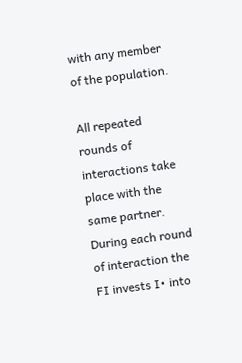with any member of the population.

All repeated rounds of interactions take place with the same partner. During each round of interaction the FI invests I• into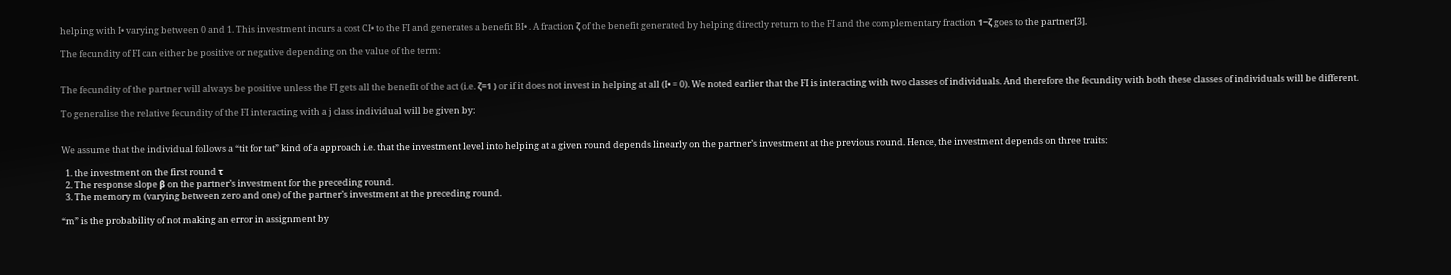helping with I• varying between 0 and 1. This investment incurs a cost CI• to the FI and generates a benefit BI• . A fraction ζ of the benefit generated by helping directly return to the FI and the complementary fraction 1−ζ goes to the partner[3].

The fecundity of FI can either be positive or negative depending on the value of the term:


The fecundity of the partner will always be positive unless the FI gets all the benefit of the act (i.e. ζ=1 ) or if it does not invest in helping at all (I• = 0). We noted earlier that the FI is interacting with two classes of individuals. And therefore the fecundity with both these classes of individuals will be different.

To generalise the relative fecundity of the FI interacting with a j class individual will be given by:


We assume that the individual follows a “tit for tat” kind of a approach i.e. that the investment level into helping at a given round depends linearly on the partner’s investment at the previous round. Hence, the investment depends on three traits:

  1. the investment on the first round τ
  2. The response slope β on the partner’s investment for the preceding round.
  3. The memory m (varying between zero and one) of the partner’s investment at the preceding round.

“m” is the probability of not making an error in assignment by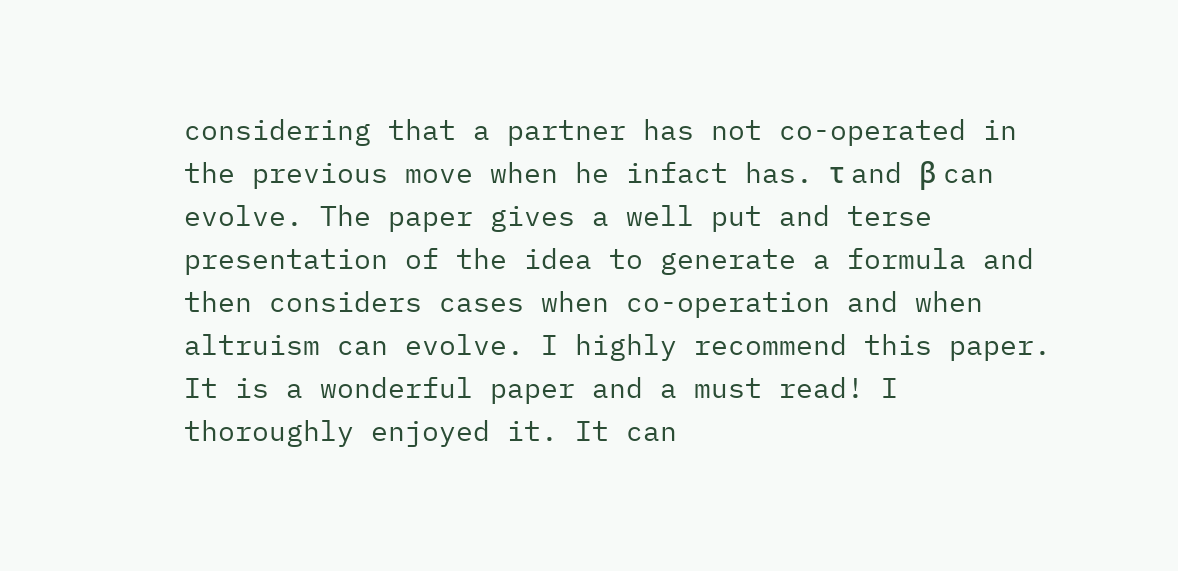considering that a partner has not co-operated in the previous move when he infact has. τ and β can evolve. The paper gives a well put and terse presentation of the idea to generate a formula and then considers cases when co-operation and when altruism can evolve. I highly recommend this paper. It is a wonderful paper and a must read! I thoroughly enjoyed it. It can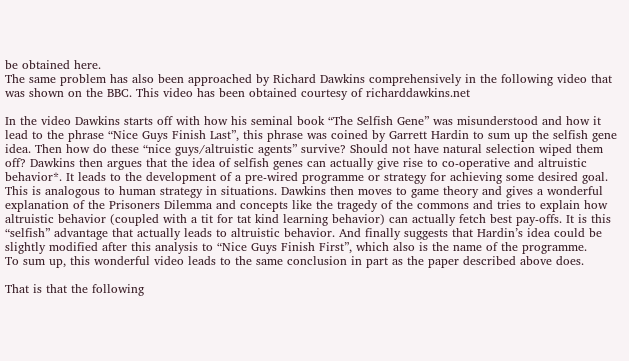be obtained here.
The same problem has also been approached by Richard Dawkins comprehensively in the following video that was shown on the BBC. This video has been obtained courtesy of richarddawkins.net

In the video Dawkins starts off with how his seminal book “The Selfish Gene” was misunderstood and how it lead to the phrase “Nice Guys Finish Last”, this phrase was coined by Garrett Hardin to sum up the selfish gene idea. Then how do these “nice guys/altruistic agents” survive? Should not have natural selection wiped them off? Dawkins then argues that the idea of selfish genes can actually give rise to co-operative and altruistic behavior*. It leads to the development of a pre-wired programme or strategy for achieving some desired goal. This is analogous to human strategy in situations. Dawkins then moves to game theory and gives a wonderful explanation of the Prisoners Dilemma and concepts like the tragedy of the commons and tries to explain how altruistic behavior (coupled with a tit for tat kind learning behavior) can actually fetch best pay-offs. It is this “selfish” advantage that actually leads to altruistic behavior. And finally suggests that Hardin’s idea could be slightly modified after this analysis to “Nice Guys Finish First”, which also is the name of the programme.
To sum up, this wonderful video leads to the same conclusion in part as the paper described above does.

That is that the following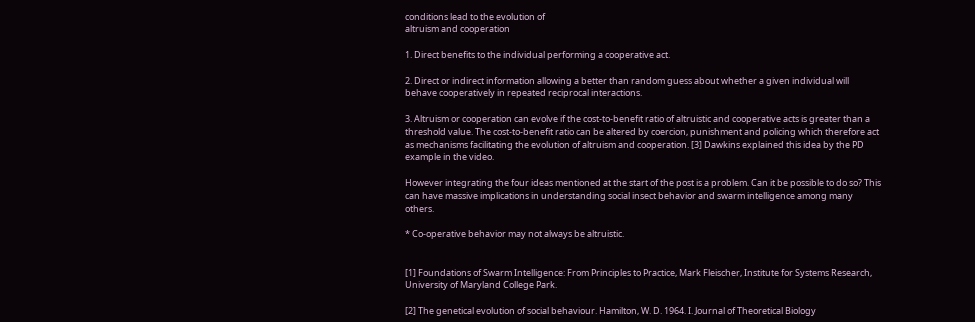conditions lead to the evolution of
altruism and cooperation

1. Direct benefits to the individual performing a cooperative act.

2. Direct or indirect information allowing a better than random guess about whether a given individual will behave cooperatively in repeated reciprocal interactions.

3. Altruism or cooperation can evolve if the cost-to-benefit ratio of altruistic and cooperative acts is greater than a threshold value. The cost-to-benefit ratio can be altered by coercion, punishment and policing which therefore act as mechanisms facilitating the evolution of altruism and cooperation. [3] Dawkins explained this idea by the PD example in the video.

However integrating the four ideas mentioned at the start of the post is a problem. Can it be possible to do so? This can have massive implications in understanding social insect behavior and swarm intelligence among many others.

* Co-operative behavior may not always be altruistic.


[1] Foundations of Swarm Intelligence: From Principles to Practice, Mark Fleischer, Institute for Systems Research, University of Maryland College Park.

[2] The genetical evolution of social behaviour. Hamilton, W. D. 1964. I. Journal of Theoretical Biology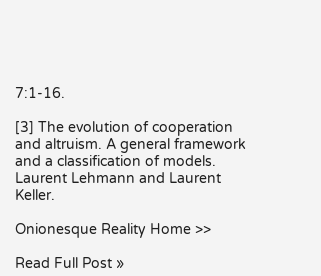7:1-16.

[3] The evolution of cooperation and altruism. A general framework and a classification of models. Laurent Lehmann and Laurent Keller.

Onionesque Reality Home >>

Read Full Post »